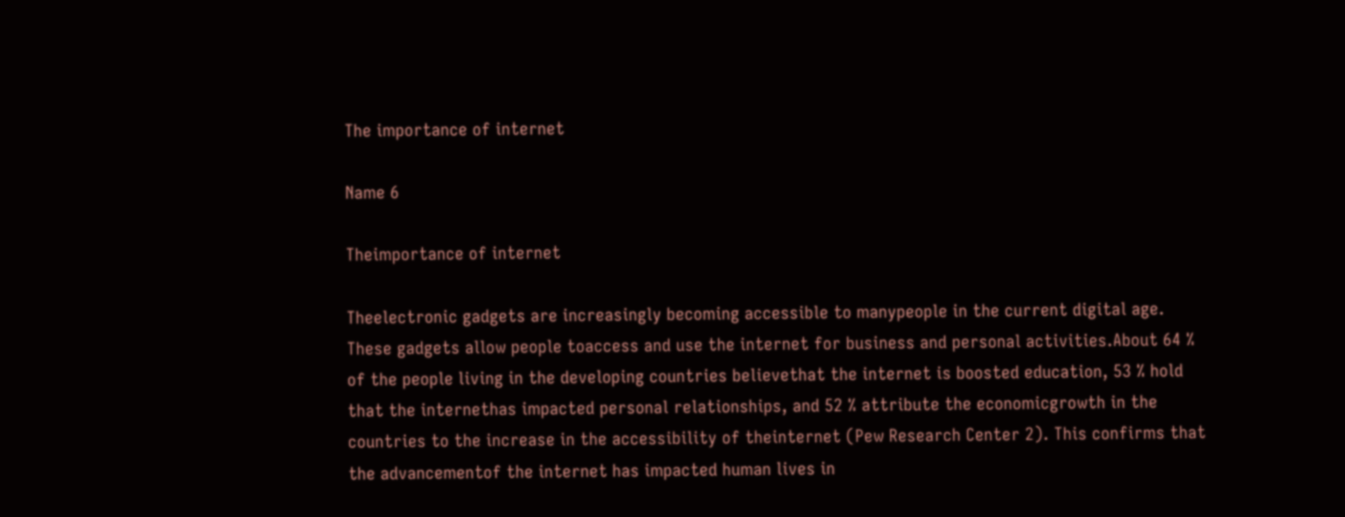The importance of internet

Name 6

Theimportance of internet

Theelectronic gadgets are increasingly becoming accessible to manypeople in the current digital age. These gadgets allow people toaccess and use the internet for business and personal activities.About 64 % of the people living in the developing countries believethat the internet is boosted education, 53 % hold that the internethas impacted personal relationships, and 52 % attribute the economicgrowth in the countries to the increase in the accessibility of theinternet (Pew Research Center 2). This confirms that the advancementof the internet has impacted human lives in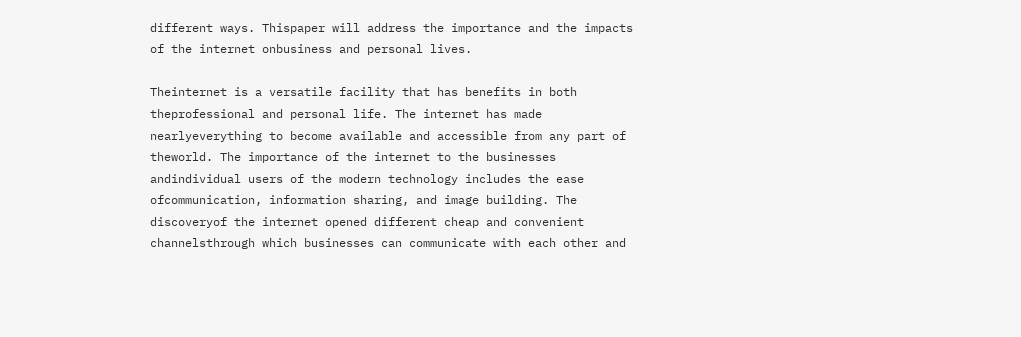different ways. Thispaper will address the importance and the impacts of the internet onbusiness and personal lives.

Theinternet is a versatile facility that has benefits in both theprofessional and personal life. The internet has made nearlyeverything to become available and accessible from any part of theworld. The importance of the internet to the businesses andindividual users of the modern technology includes the ease ofcommunication, information sharing, and image building. The discoveryof the internet opened different cheap and convenient channelsthrough which businesses can communicate with each other and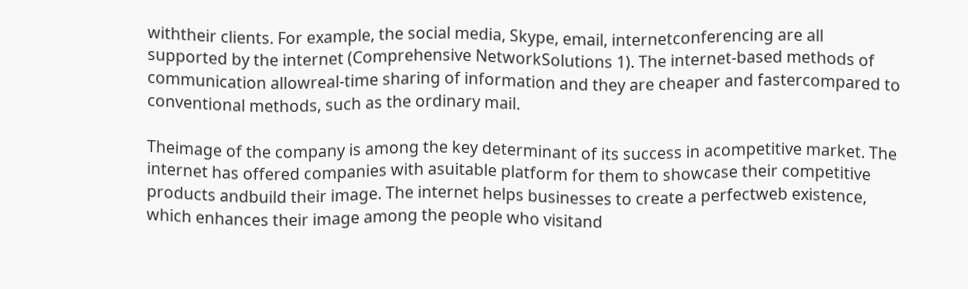withtheir clients. For example, the social media, Skype, email, internetconferencing are all supported by the internet (Comprehensive NetworkSolutions 1). The internet-based methods of communication allowreal-time sharing of information and they are cheaper and fastercompared to conventional methods, such as the ordinary mail.

Theimage of the company is among the key determinant of its success in acompetitive market. The internet has offered companies with asuitable platform for them to showcase their competitive products andbuild their image. The internet helps businesses to create a perfectweb existence, which enhances their image among the people who visitand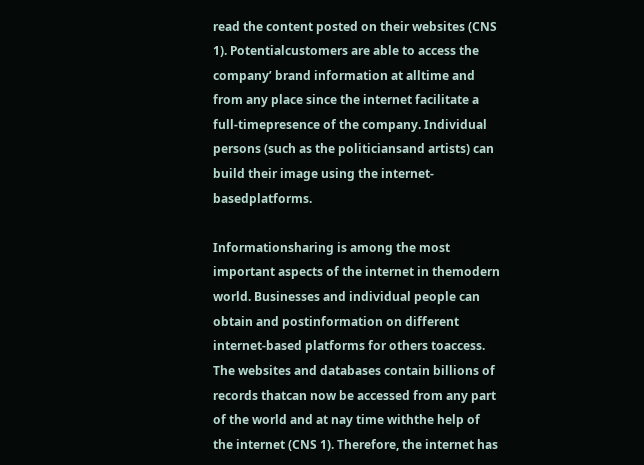read the content posted on their websites (CNS 1). Potentialcustomers are able to access the company’ brand information at alltime and from any place since the internet facilitate a full-timepresence of the company. Individual persons (such as the politiciansand artists) can build their image using the internet-basedplatforms.

Informationsharing is among the most important aspects of the internet in themodern world. Businesses and individual people can obtain and postinformation on different internet-based platforms for others toaccess. The websites and databases contain billions of records thatcan now be accessed from any part of the world and at nay time withthe help of the internet (CNS 1). Therefore, the internet has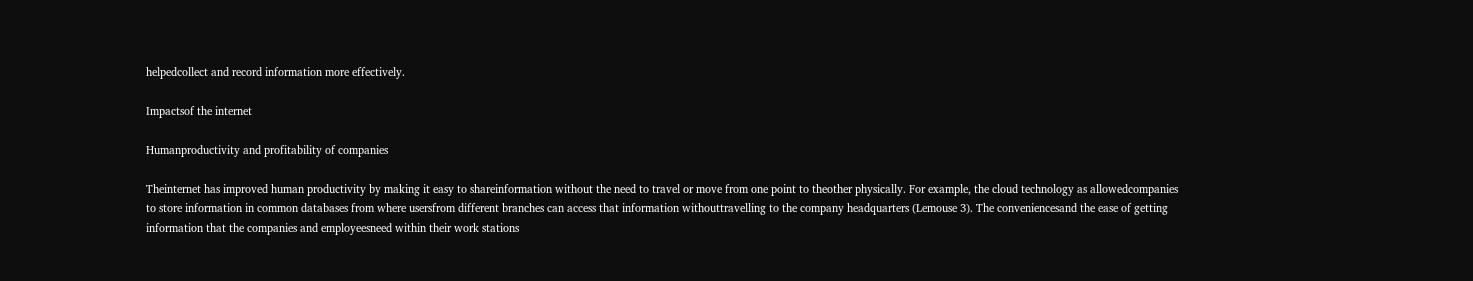helpedcollect and record information more effectively.

Impactsof the internet

Humanproductivity and profitability of companies

Theinternet has improved human productivity by making it easy to shareinformation without the need to travel or move from one point to theother physically. For example, the cloud technology as allowedcompanies to store information in common databases from where usersfrom different branches can access that information withouttravelling to the company headquarters (Lemouse 3). The conveniencesand the ease of getting information that the companies and employeesneed within their work stations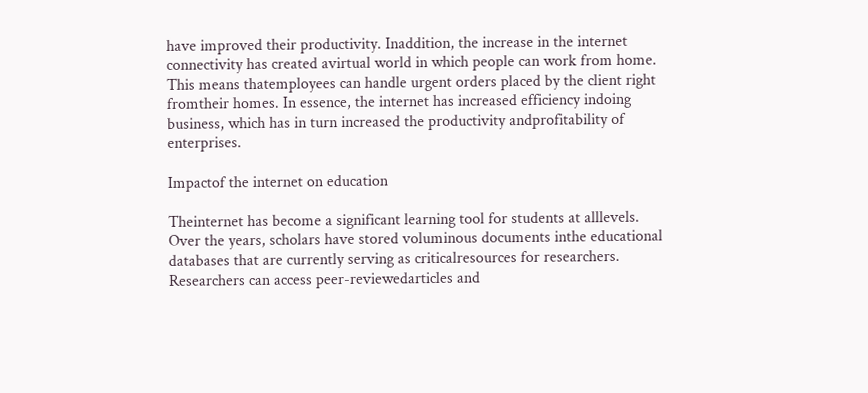have improved their productivity. Inaddition, the increase in the internet connectivity has created avirtual world in which people can work from home. This means thatemployees can handle urgent orders placed by the client right fromtheir homes. In essence, the internet has increased efficiency indoing business, which has in turn increased the productivity andprofitability of enterprises.

Impactof the internet on education

Theinternet has become a significant learning tool for students at alllevels. Over the years, scholars have stored voluminous documents inthe educational databases that are currently serving as criticalresources for researchers. Researchers can access peer-reviewedarticles and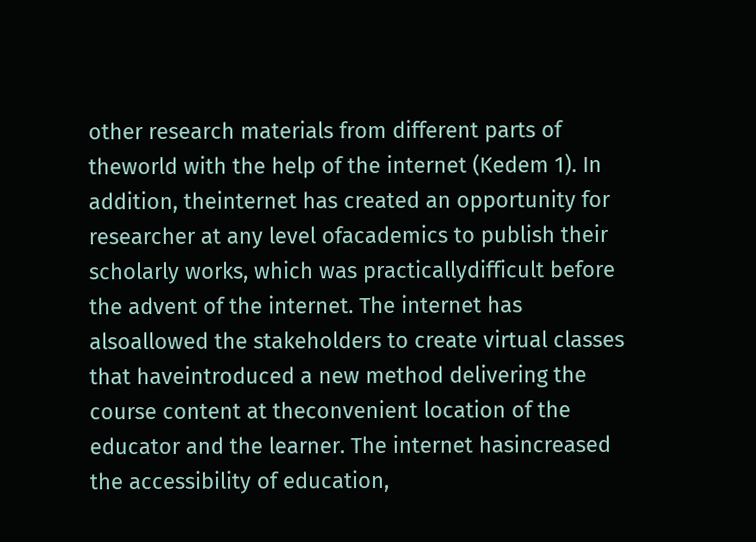other research materials from different parts of theworld with the help of the internet (Kedem 1). In addition, theinternet has created an opportunity for researcher at any level ofacademics to publish their scholarly works, which was practicallydifficult before the advent of the internet. The internet has alsoallowed the stakeholders to create virtual classes that haveintroduced a new method delivering the course content at theconvenient location of the educator and the learner. The internet hasincreased the accessibility of education,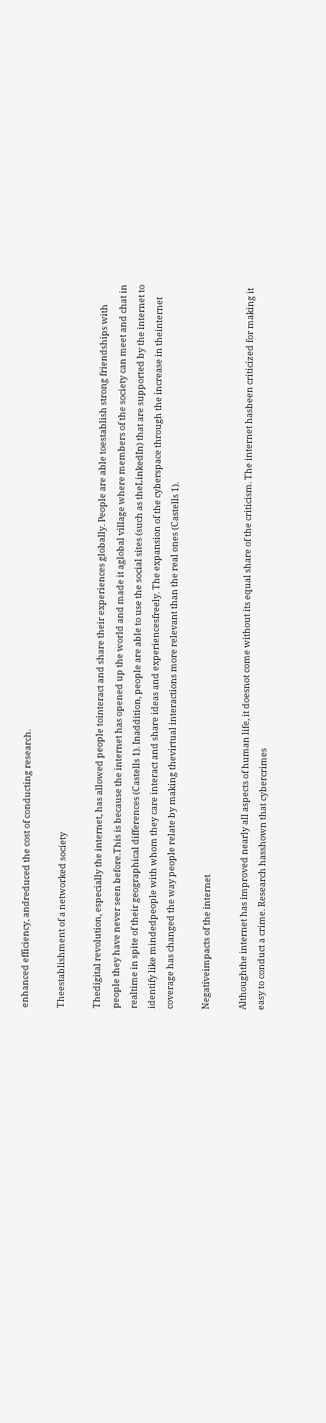enhanced efficiency, andreduced the cost of conducting research.

Theestablishment of a networked society

Thedigital revolution, especially the internet, has allowed people tointeract and share their experiences globally. People are able toestablish strong friendships with people they have never seen before.This is because the internet has opened up the world and made it aglobal village where members of the society can meet and chat in realtime in spite of their geographical differences (Castells 1). Inaddition, people are able to use the social sites (such as theLinkedIn) that are supported by the internet to identify like mindedpeople with whom they care interact and share ideas and experiencesfreely. The expansion of the cyberspace through the increase in theinternet coverage has changed the way people relate by making thevirtual interactions more relevant than the real ones (Castells 1).

Negativeimpacts of the internet

Althoughthe internet has improved nearly all aspects of human life, it doesnot come without its equal share of the criticism. The internet hasbeen criticized for making it easy to conduct a crime. Research hasshown that cybercrimes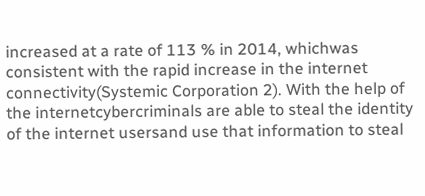increased at a rate of 113 % in 2014, whichwas consistent with the rapid increase in the internet connectivity(Systemic Corporation 2). With the help of the internetcybercriminals are able to steal the identity of the internet usersand use that information to steal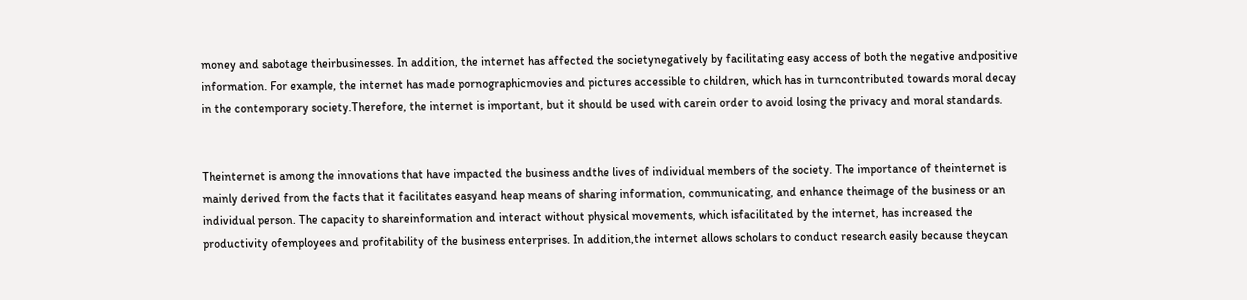money and sabotage theirbusinesses. In addition, the internet has affected the societynegatively by facilitating easy access of both the negative andpositive information. For example, the internet has made pornographicmovies and pictures accessible to children, which has in turncontributed towards moral decay in the contemporary society.Therefore, the internet is important, but it should be used with carein order to avoid losing the privacy and moral standards.


Theinternet is among the innovations that have impacted the business andthe lives of individual members of the society. The importance of theinternet is mainly derived from the facts that it facilitates easyand heap means of sharing information, communicating, and enhance theimage of the business or an individual person. The capacity to shareinformation and interact without physical movements, which isfacilitated by the internet, has increased the productivity ofemployees and profitability of the business enterprises. In addition,the internet allows scholars to conduct research easily because theycan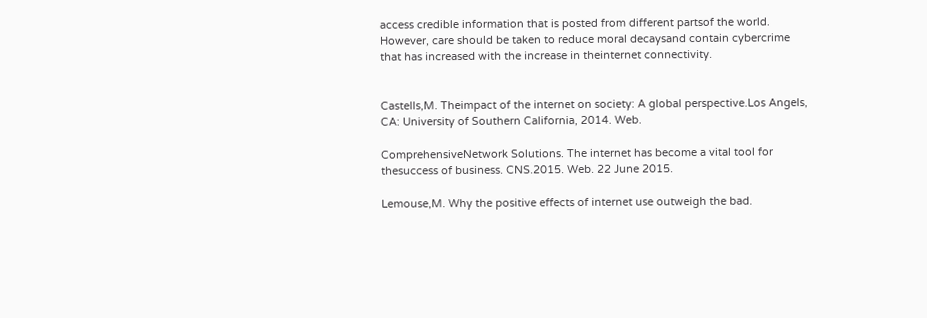access credible information that is posted from different partsof the world. However, care should be taken to reduce moral decaysand contain cybercrime that has increased with the increase in theinternet connectivity.


Castells,M. Theimpact of the internet on society: A global perspective.Los Angels, CA: University of Southern California, 2014. Web.

ComprehensiveNetwork Solutions. The internet has become a vital tool for thesuccess of business. CNS.2015. Web. 22 June 2015.

Lemouse,M. Why the positive effects of internet use outweigh the bad.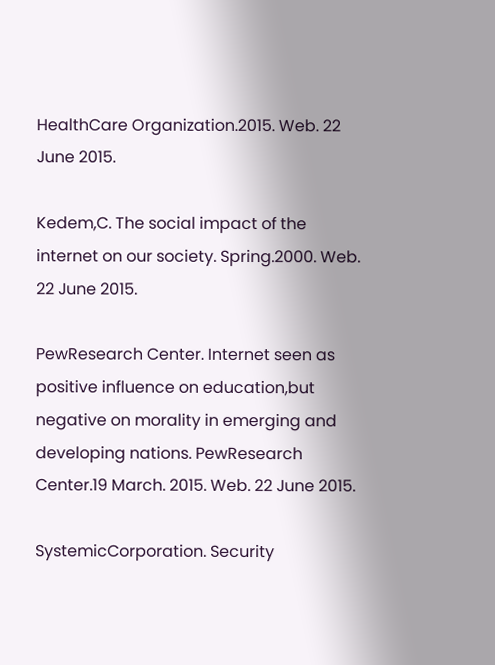HealthCare Organization.2015. Web. 22 June 2015.

Kedem,C. The social impact of the internet on our society. Spring.2000. Web. 22 June 2015.

PewResearch Center. Internet seen as positive influence on education,but negative on morality in emerging and developing nations. PewResearch Center.19 March. 2015. Web. 22 June 2015.

SystemicCorporation. Security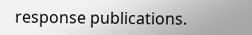response publications.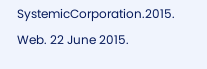SystemicCorporation.2015. Web. 22 June 2015.